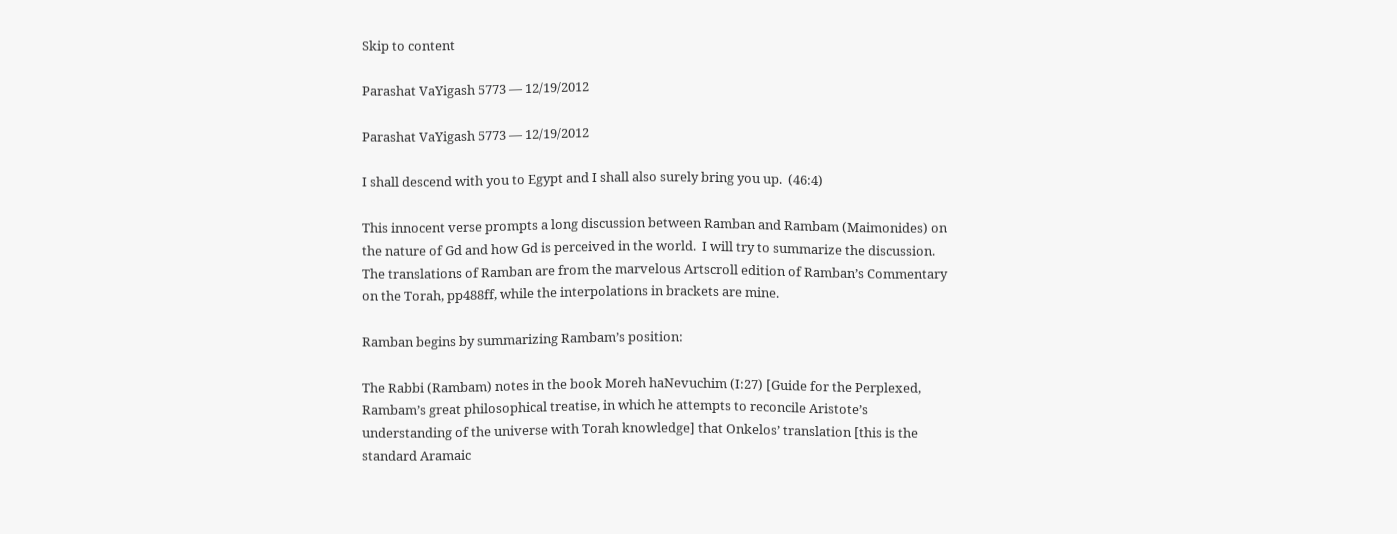Skip to content

Parashat VaYigash 5773 — 12/19/2012

Parashat VaYigash 5773 — 12/19/2012

I shall descend with you to Egypt and I shall also surely bring you up.  (46:4)

This innocent verse prompts a long discussion between Ramban and Rambam (Maimonides) on the nature of Gd and how Gd is perceived in the world.  I will try to summarize the discussion.  The translations of Ramban are from the marvelous Artscroll edition of Ramban’s Commentary on the Torah, pp488ff, while the interpolations in brackets are mine.

Ramban begins by summarizing Rambam’s position:

The Rabbi (Rambam) notes in the book Moreh haNevuchim (I:27) [Guide for the Perplexed, Rambam’s great philosophical treatise, in which he attempts to reconcile Aristote’s understanding of the universe with Torah knowledge] that Onkelos’ translation [this is the standard Aramaic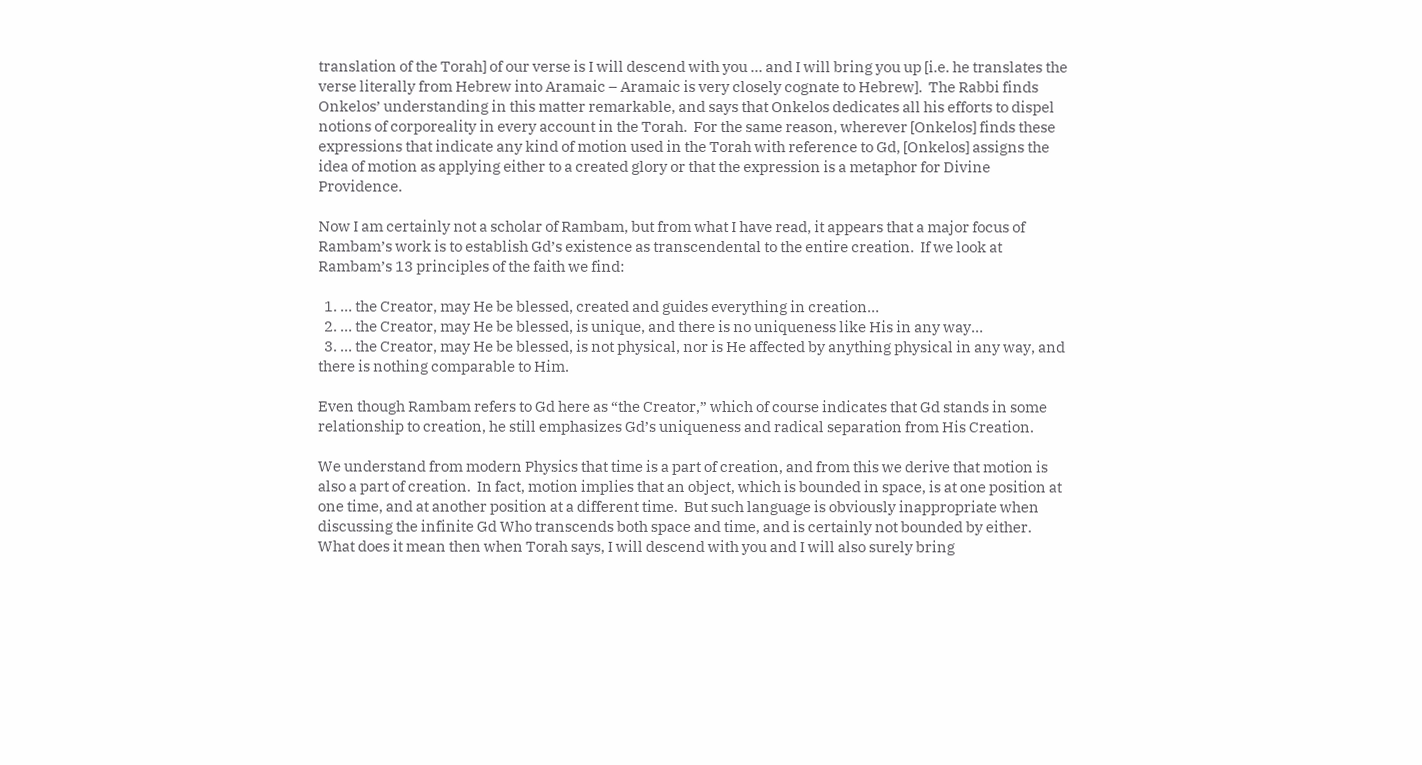translation of the Torah] of our verse is I will descend with you … and I will bring you up [i.e. he translates the verse literally from Hebrew into Aramaic – Aramaic is very closely cognate to Hebrew].  The Rabbi finds Onkelos’ understanding in this matter remarkable, and says that Onkelos dedicates all his efforts to dispel notions of corporeality in every account in the Torah.  For the same reason, wherever [Onkelos] finds these expressions that indicate any kind of motion used in the Torah with reference to Gd, [Onkelos] assigns the idea of motion as applying either to a created glory or that the expression is a metaphor for Divine Providence.

Now I am certainly not a scholar of Rambam, but from what I have read, it appears that a major focus of Rambam’s work is to establish Gd’s existence as transcendental to the entire creation.  If we look at Rambam’s 13 principles of the faith we find:

  1. … the Creator, may He be blessed, created and guides everything in creation…
  2. … the Creator, may He be blessed, is unique, and there is no uniqueness like His in any way…
  3. … the Creator, may He be blessed, is not physical, nor is He affected by anything physical in any way, and there is nothing comparable to Him.

Even though Rambam refers to Gd here as “the Creator,” which of course indicates that Gd stands in some relationship to creation, he still emphasizes Gd’s uniqueness and radical separation from His Creation.

We understand from modern Physics that time is a part of creation, and from this we derive that motion is also a part of creation.  In fact, motion implies that an object, which is bounded in space, is at one position at one time, and at another position at a different time.  But such language is obviously inappropriate when discussing the infinite Gd Who transcends both space and time, and is certainly not bounded by either.  What does it mean then when Torah says, I will descend with you and I will also surely bring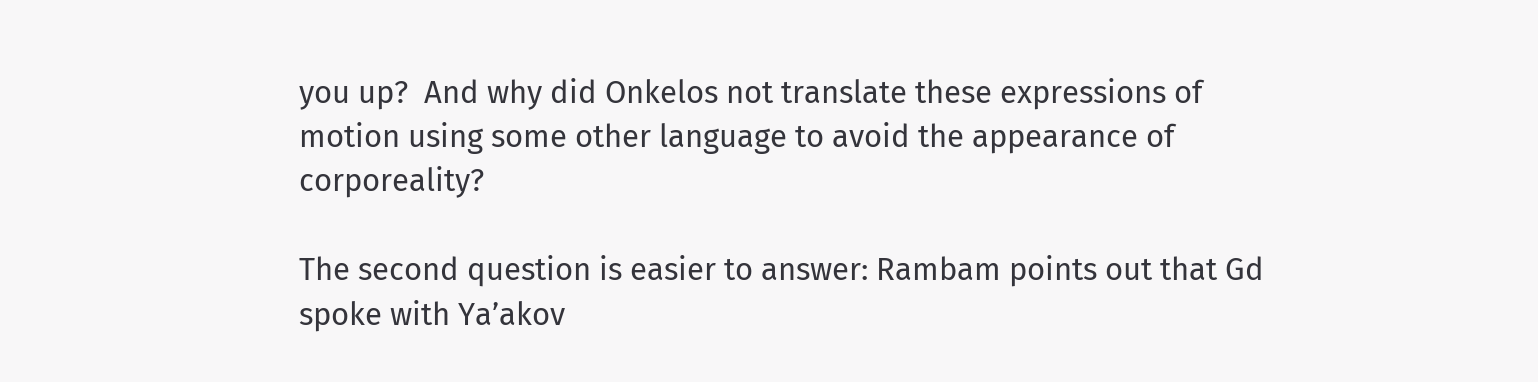you up?  And why did Onkelos not translate these expressions of motion using some other language to avoid the appearance of corporeality?

The second question is easier to answer: Rambam points out that Gd spoke with Ya’akov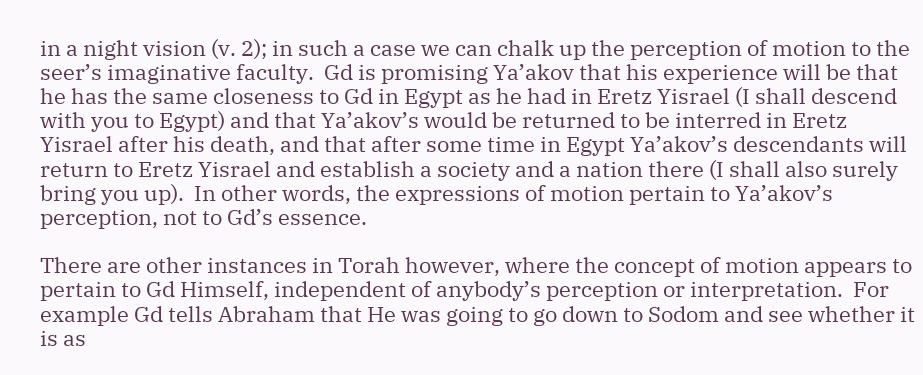in a night vision (v. 2); in such a case we can chalk up the perception of motion to the seer’s imaginative faculty.  Gd is promising Ya’akov that his experience will be that he has the same closeness to Gd in Egypt as he had in Eretz Yisrael (I shall descend with you to Egypt) and that Ya’akov’s would be returned to be interred in Eretz Yisrael after his death, and that after some time in Egypt Ya’akov’s descendants will return to Eretz Yisrael and establish a society and a nation there (I shall also surely bring you up).  In other words, the expressions of motion pertain to Ya’akov’s perception, not to Gd’s essence.

There are other instances in Torah however, where the concept of motion appears to pertain to Gd Himself, independent of anybody’s perception or interpretation.  For example Gd tells Abraham that He was going to go down to Sodom and see whether it is as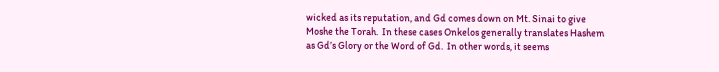wicked as its reputation, and Gd comes down on Mt. Sinai to give Moshe the Torah.  In these cases Onkelos generally translates Hashem as Gd’s Glory or the Word of Gd.  In other words, it seems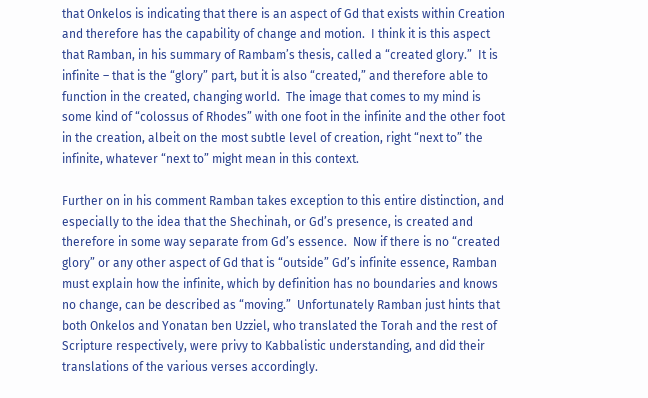that Onkelos is indicating that there is an aspect of Gd that exists within Creation and therefore has the capability of change and motion.  I think it is this aspect that Ramban, in his summary of Rambam’s thesis, called a “created glory.”  It is infinite – that is the “glory” part, but it is also “created,” and therefore able to function in the created, changing world.  The image that comes to my mind is some kind of “colossus of Rhodes” with one foot in the infinite and the other foot in the creation, albeit on the most subtle level of creation, right “next to” the infinite, whatever “next to” might mean in this context.

Further on in his comment Ramban takes exception to this entire distinction, and especially to the idea that the Shechinah, or Gd’s presence, is created and therefore in some way separate from Gd’s essence.  Now if there is no “created glory” or any other aspect of Gd that is “outside” Gd’s infinite essence, Ramban must explain how the infinite, which by definition has no boundaries and knows no change, can be described as “moving.”  Unfortunately Ramban just hints that both Onkelos and Yonatan ben Uzziel, who translated the Torah and the rest of Scripture respectively, were privy to Kabbalistic understanding, and did their translations of the various verses accordingly.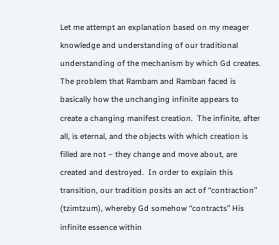Let me attempt an explanation based on my meager knowledge and understanding of our traditional understanding of the mechanism by which Gd creates.  The problem that Rambam and Ramban faced is basically how the unchanging infinite appears to create a changing manifest creation.  The infinite, after all, is eternal, and the objects with which creation is filled are not – they change and move about, are created and destroyed.  In order to explain this transition, our tradition posits an act of “contraction” (tzimtzum), whereby Gd somehow “contracts” His infinite essence within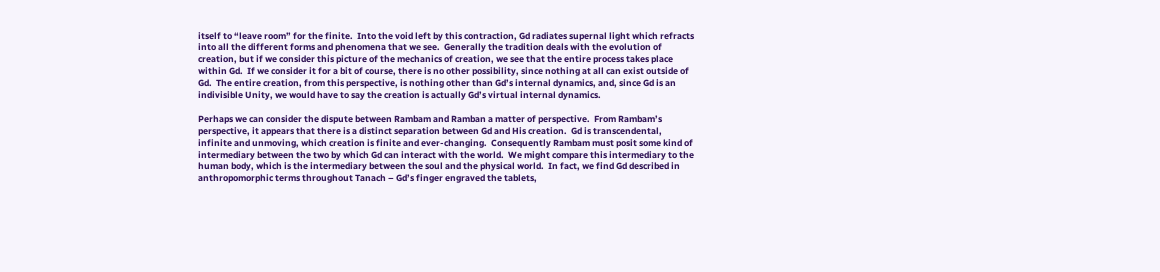itself to “leave room” for the finite.  Into the void left by this contraction, Gd radiates supernal light which refracts into all the different forms and phenomena that we see.  Generally the tradition deals with the evolution of creation, but if we consider this picture of the mechanics of creation, we see that the entire process takes place within Gd.  If we consider it for a bit of course, there is no other possibility, since nothing at all can exist outside of Gd.  The entire creation, from this perspective, is nothing other than Gd’s internal dynamics, and, since Gd is an indivisible Unity, we would have to say the creation is actually Gd’s virtual internal dynamics.

Perhaps we can consider the dispute between Rambam and Ramban a matter of perspective.  From Rambam’s perspective, it appears that there is a distinct separation between Gd and His creation.  Gd is transcendental, infinite and unmoving, which creation is finite and ever-changing.  Consequently Rambam must posit some kind of intermediary between the two by which Gd can interact with the world.  We might compare this intermediary to the human body, which is the intermediary between the soul and the physical world.  In fact, we find Gd described in anthropomorphic terms throughout Tanach – Gd’s finger engraved the tablets,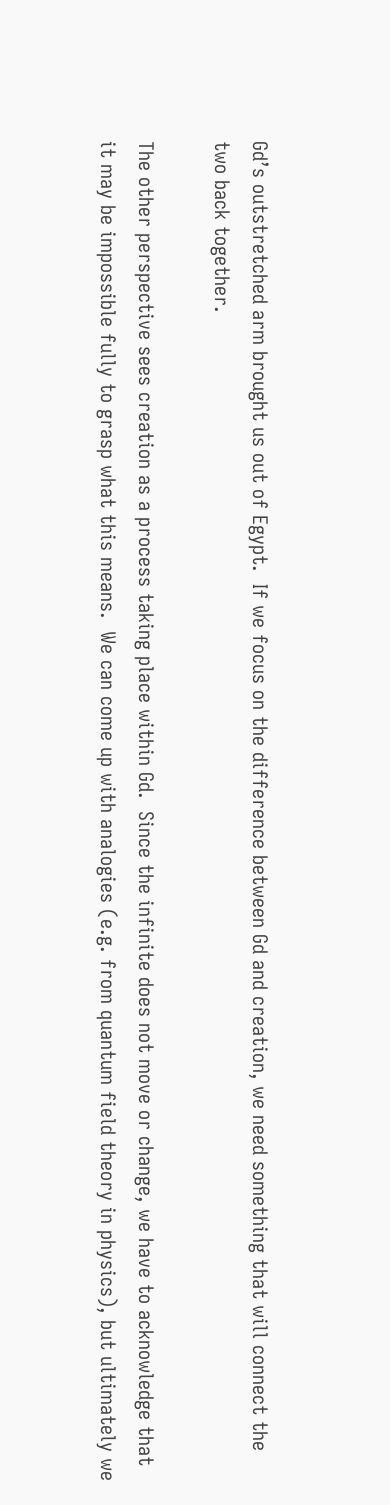Gd’s outstretched arm brought us out of Egypt.  If we focus on the difference between Gd and creation, we need something that will connect the two back together.

The other perspective sees creation as a process taking place within Gd.  Since the infinite does not move or change, we have to acknowledge that it may be impossible fully to grasp what this means.  We can come up with analogies (e.g. from quantum field theory in physics), but ultimately we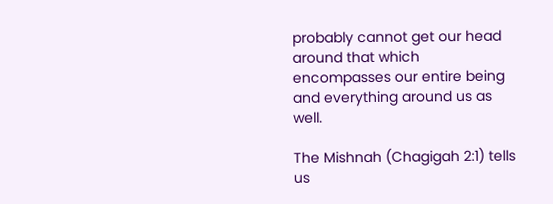probably cannot get our head around that which encompasses our entire being and everything around us as well.

The Mishnah (Chagigah 2:1) tells us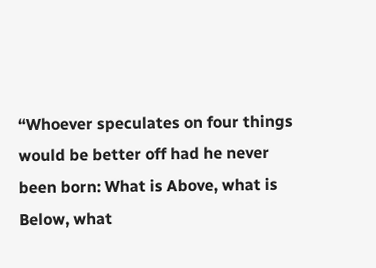“Whoever speculates on four things would be better off had he never been born: What is Above, what is Below, what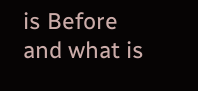is Before and what is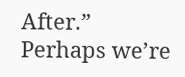After.”  Perhaps we’re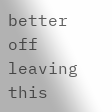better off leaving this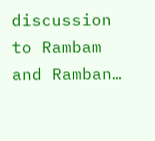discussion to Rambam and Ramban…